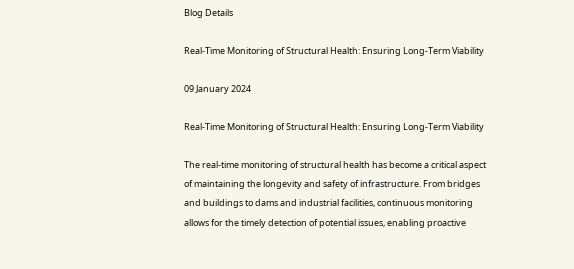Blog Details

Real-Time Monitoring of Structural Health: Ensuring Long-Term Viability

09 January 2024

Real-Time Monitoring of Structural Health: Ensuring Long-Term Viability

The real-time monitoring of structural health has become a critical aspect of maintaining the longevity and safety of infrastructure. From bridges and buildings to dams and industrial facilities, continuous monitoring allows for the timely detection of potential issues, enabling proactive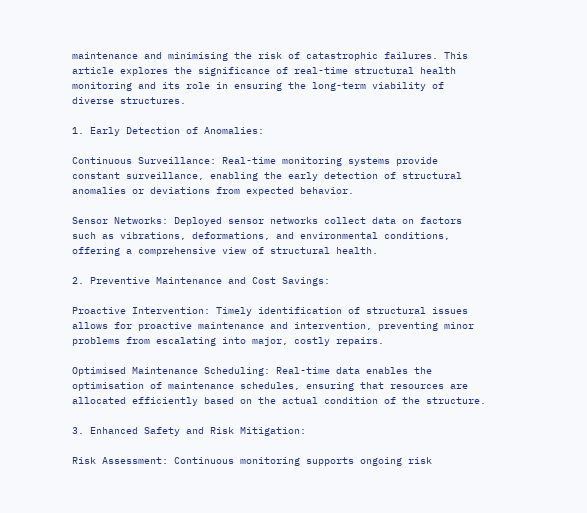maintenance and minimising the risk of catastrophic failures. This article explores the significance of real-time structural health monitoring and its role in ensuring the long-term viability of diverse structures.

1. Early Detection of Anomalies:

Continuous Surveillance: Real-time monitoring systems provide constant surveillance, enabling the early detection of structural anomalies or deviations from expected behavior.

Sensor Networks: Deployed sensor networks collect data on factors such as vibrations, deformations, and environmental conditions, offering a comprehensive view of structural health.

2. Preventive Maintenance and Cost Savings:

Proactive Intervention: Timely identification of structural issues allows for proactive maintenance and intervention, preventing minor problems from escalating into major, costly repairs.

Optimised Maintenance Scheduling: Real-time data enables the optimisation of maintenance schedules, ensuring that resources are allocated efficiently based on the actual condition of the structure.

3. Enhanced Safety and Risk Mitigation:

Risk Assessment: Continuous monitoring supports ongoing risk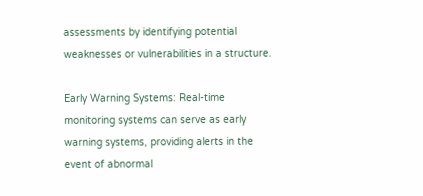assessments by identifying potential weaknesses or vulnerabilities in a structure.

Early Warning Systems: Real-time monitoring systems can serve as early warning systems, providing alerts in the event of abnormal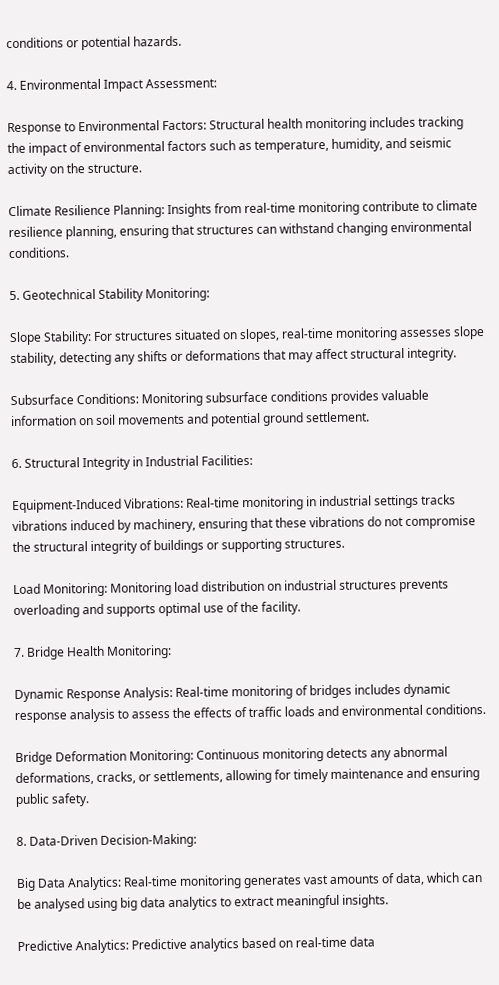conditions or potential hazards.

4. Environmental Impact Assessment:

Response to Environmental Factors: Structural health monitoring includes tracking the impact of environmental factors such as temperature, humidity, and seismic activity on the structure.

Climate Resilience Planning: Insights from real-time monitoring contribute to climate resilience planning, ensuring that structures can withstand changing environmental conditions.

5. Geotechnical Stability Monitoring:

Slope Stability: For structures situated on slopes, real-time monitoring assesses slope stability, detecting any shifts or deformations that may affect structural integrity.

Subsurface Conditions: Monitoring subsurface conditions provides valuable information on soil movements and potential ground settlement.

6. Structural Integrity in Industrial Facilities:

Equipment-Induced Vibrations: Real-time monitoring in industrial settings tracks vibrations induced by machinery, ensuring that these vibrations do not compromise the structural integrity of buildings or supporting structures.

Load Monitoring: Monitoring load distribution on industrial structures prevents overloading and supports optimal use of the facility.

7. Bridge Health Monitoring:

Dynamic Response Analysis: Real-time monitoring of bridges includes dynamic response analysis to assess the effects of traffic loads and environmental conditions.

Bridge Deformation Monitoring: Continuous monitoring detects any abnormal deformations, cracks, or settlements, allowing for timely maintenance and ensuring public safety.

8. Data-Driven Decision-Making:

Big Data Analytics: Real-time monitoring generates vast amounts of data, which can be analysed using big data analytics to extract meaningful insights.

Predictive Analytics: Predictive analytics based on real-time data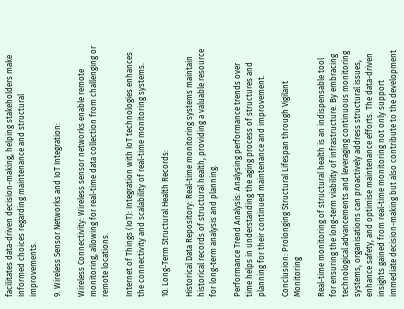facilitates data-driven decision-making, helping stakeholders make informed choices regarding maintenance and structural improvements.

9. Wireless Sensor Networks and IoT Integration:

Wireless Connectivity: Wireless sensor networks enable remote monitoring, allowing for real-time data collection from challenging or remote locations.

Internet of Things (IoT): Integration with IoT technologies enhances the connectivity and scalability of real-time monitoring systems.

10. Long-Term Structural Health Records:

Historical Data Repository: Real-time monitoring systems maintain historical records of structural health, providing a valuable resource for long-term analysis and planning.

Performance Trend Analysis: Analysing performance trends over time helps in understanding the aging process of structures and planning for their continued maintenance and improvement.

Conclusion: Prolonging Structural Lifespan through Vigilant Monitoring

Real-time monitoring of structural health is an indispensable tool for ensuring the long-term viability of infrastructure. By embracing technological advancements and leveraging continuous monitoring systems, organisations can proactively address structural issues, enhance safety, and optimise maintenance efforts. The data-driven insights gained from real-time monitoring not only support immediate decision-making but also contribute to the development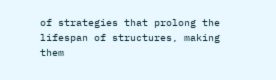of strategies that prolong the lifespan of structures, making them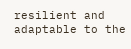resilient and adaptable to the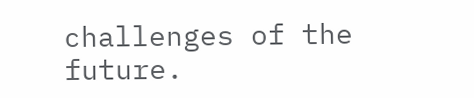challenges of the future.